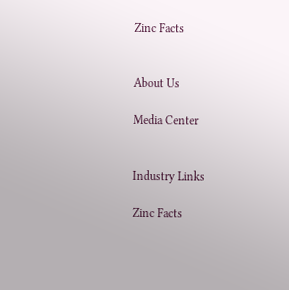Zinc Facts


About Us

Media Center


Industry Links

Zinc Facts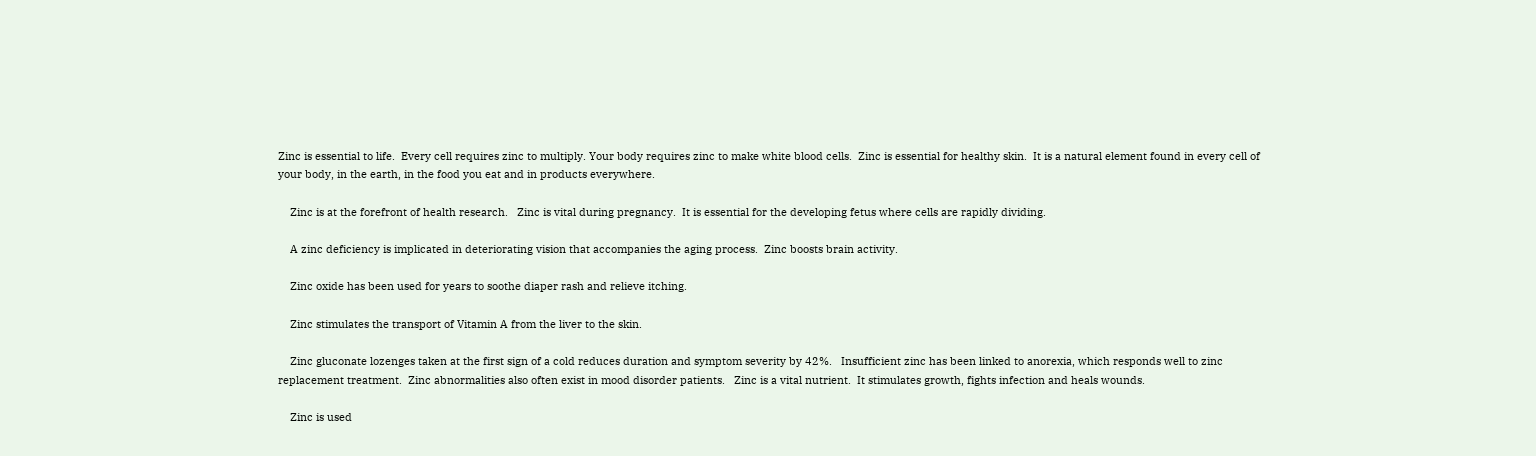Zinc is essential to life.  Every cell requires zinc to multiply. Your body requires zinc to make white blood cells.  Zinc is essential for healthy skin.  It is a natural element found in every cell of your body, in the earth, in the food you eat and in products everywhere.

    Zinc is at the forefront of health research.   Zinc is vital during pregnancy.  It is essential for the developing fetus where cells are rapidly dividing.

    A zinc deficiency is implicated in deteriorating vision that accompanies the aging process.  Zinc boosts brain activity.

    Zinc oxide has been used for years to soothe diaper rash and relieve itching.

    Zinc stimulates the transport of Vitamin A from the liver to the skin.

    Zinc gluconate lozenges taken at the first sign of a cold reduces duration and symptom severity by 42%.   Insufficient zinc has been linked to anorexia, which responds well to zinc replacement treatment.  Zinc abnormalities also often exist in mood disorder patients.   Zinc is a vital nutrient.  It stimulates growth, fights infection and heals wounds.

    Zinc is used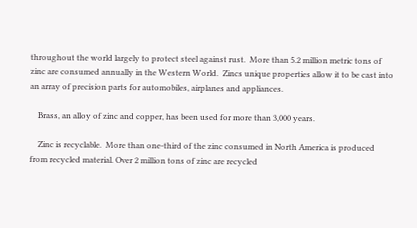throughout the world largely to protect steel against rust.  More than 5.2 million metric tons of zinc are consumed annually in the Western World.  Zincs unique properties allow it to be cast into an array of precision parts for automobiles, airplanes and appliances.

    Brass, an alloy of zinc and copper, has been used for more than 3,000 years.

    Zinc is recyclable.  More than one-third of the zinc consumed in North America is produced from recycled material. Over 2 million tons of zinc are recycled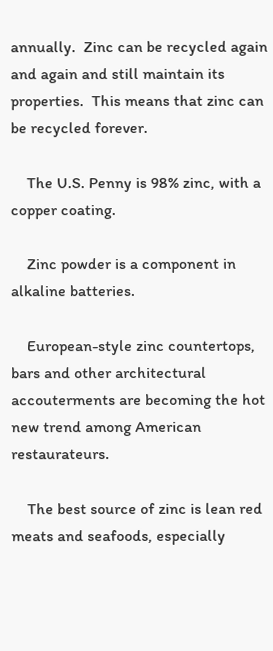annually.  Zinc can be recycled again and again and still maintain its properties.  This means that zinc can be recycled forever.

    The U.S. Penny is 98% zinc, with a copper coating.

    Zinc powder is a component in alkaline batteries.

    European-style zinc countertops, bars and other architectural accouterments are becoming the hot new trend among American restaurateurs.

    The best source of zinc is lean red meats and seafoods, especially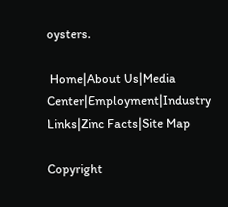oysters.

 Home|About Us|Media Center|Employment|Industry Links|Zinc Facts|Site Map

Copyright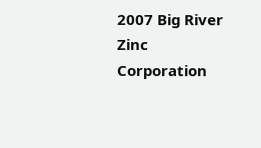2007 Big River Zinc Corporation